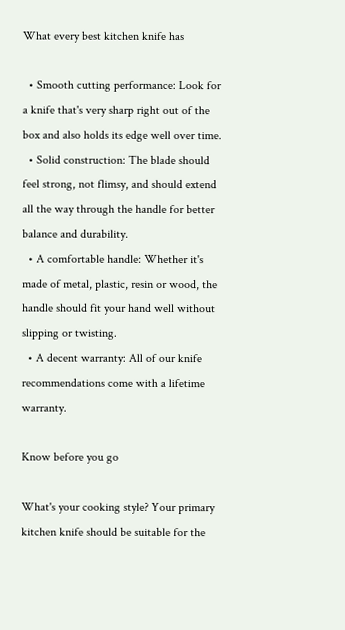What every best kitchen knife has

  • Smooth cutting performance: Look for a knife that's very sharp right out of the box and also holds its edge well over time.
  • Solid construction: The blade should feel strong, not flimsy, and should extend all the way through the handle for better balance and durability.
  • A comfortable handle: Whether it's made of metal, plastic, resin or wood, the handle should fit your hand well without slipping or twisting.
  • A decent warranty: All of our knife recommendations come with a lifetime warranty.

Know before you go

What's your cooking style? Your primary kitchen knife should be suitable for the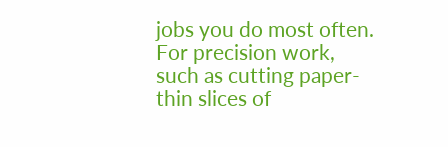jobs you do most often. For precision work, such as cutting paper-thin slices of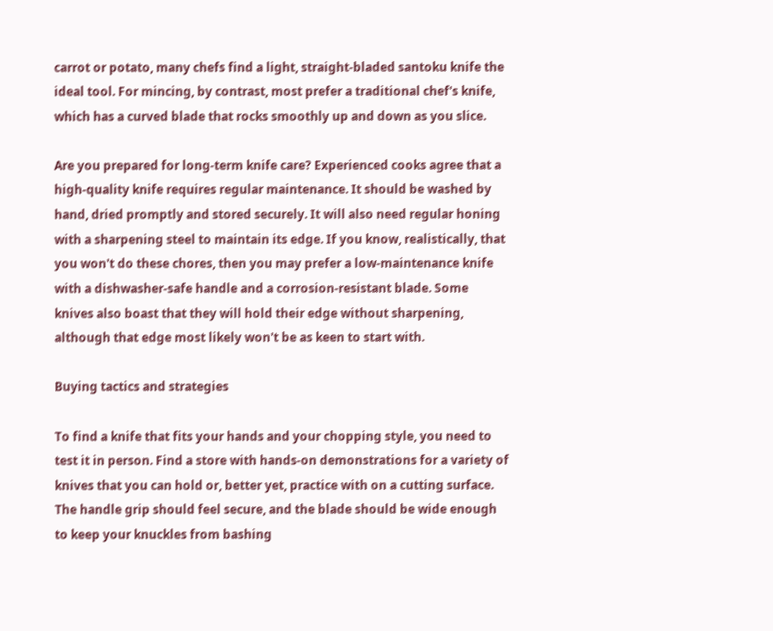carrot or potato, many chefs find a light, straight-bladed santoku knife the ideal tool. For mincing, by contrast, most prefer a traditional chef's knife, which has a curved blade that rocks smoothly up and down as you slice.

Are you prepared for long-term knife care? Experienced cooks agree that a high-quality knife requires regular maintenance. It should be washed by hand, dried promptly and stored securely. It will also need regular honing with a sharpening steel to maintain its edge. If you know, realistically, that you won't do these chores, then you may prefer a low-maintenance knife with a dishwasher-safe handle and a corrosion-resistant blade. Some knives also boast that they will hold their edge without sharpening, although that edge most likely won't be as keen to start with.

Buying tactics and strategies

To find a knife that fits your hands and your chopping style, you need to test it in person. Find a store with hands-on demonstrations for a variety of knives that you can hold or, better yet, practice with on a cutting surface. The handle grip should feel secure, and the blade should be wide enough to keep your knuckles from bashing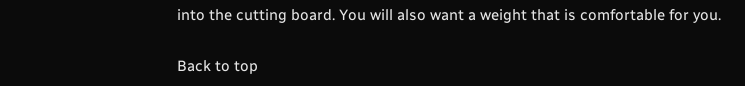into the cutting board. You will also want a weight that is comfortable for you.

Back to top